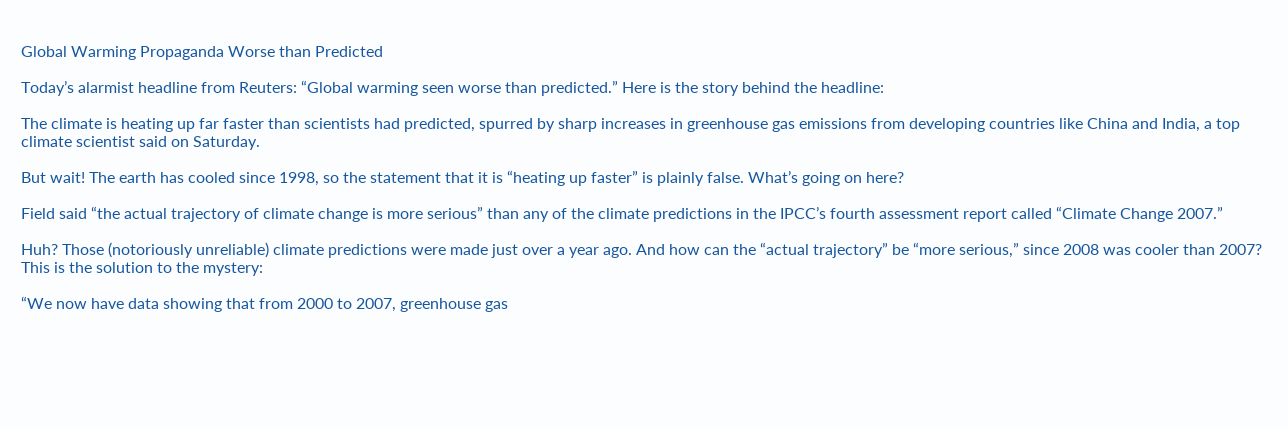Global Warming Propaganda Worse than Predicted

Today’s alarmist headline from Reuters: “Global warming seen worse than predicted.” Here is the story behind the headline:

The climate is heating up far faster than scientists had predicted, spurred by sharp increases in greenhouse gas emissions from developing countries like China and India, a top climate scientist said on Saturday.

But wait! The earth has cooled since 1998, so the statement that it is “heating up faster” is plainly false. What’s going on here?

Field said “the actual trajectory of climate change is more serious” than any of the climate predictions in the IPCC’s fourth assessment report called “Climate Change 2007.”

Huh? Those (notoriously unreliable) climate predictions were made just over a year ago. And how can the “actual trajectory” be “more serious,” since 2008 was cooler than 2007? This is the solution to the mystery:

“We now have data showing that from 2000 to 2007, greenhouse gas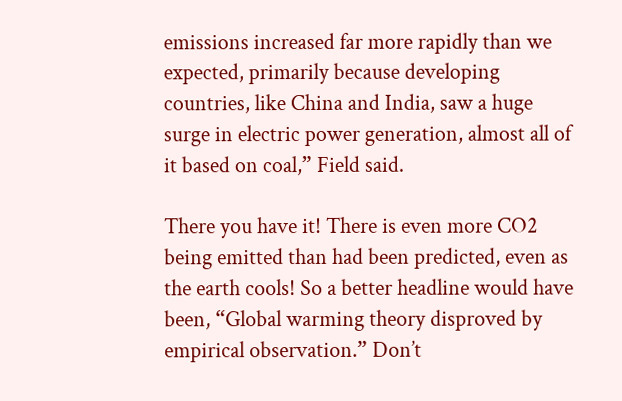emissions increased far more rapidly than we expected, primarily because developing countries, like China and India, saw a huge surge in electric power generation, almost all of it based on coal,” Field said.

There you have it! There is even more CO2 being emitted than had been predicted, even as the earth cools! So a better headline would have been, “Global warming theory disproved by empirical observation.” Don’t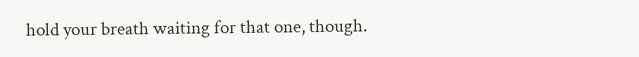hold your breath waiting for that one, though.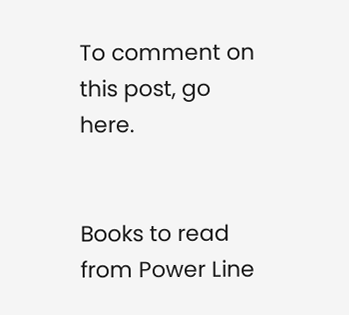To comment on this post, go here.


Books to read from Power Line